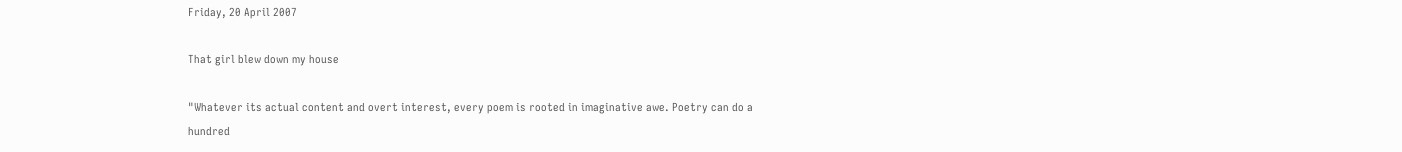Friday, 20 April 2007

That girl blew down my house

"Whatever its actual content and overt interest, every poem is rooted in imaginative awe. Poetry can do a hundred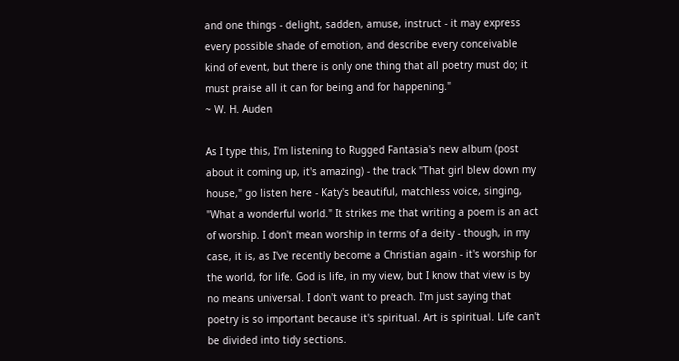and one things - delight, sadden, amuse, instruct - it may express every possible shade of emotion, and describe every conceivable kind of event, but there is only one thing that all poetry must do; it must praise all it can for being and for happening."
~ W. H. Auden

As I type this, I'm listening to Rugged Fantasia's new album (post about it coming up, it's amazing) - the track "That girl blew down my house," go listen here - Katy's beautiful, matchless voice, singing, "What a wonderful world." It strikes me that writing a poem is an act of worship. I don't mean worship in terms of a deity - though, in my case, it is, as I've recently become a Christian again - it's worship for the world, for life. God is life, in my view, but I know that view is by no means universal. I don't want to preach. I'm just saying that poetry is so important because it's spiritual. Art is spiritual. Life can't be divided into tidy sections.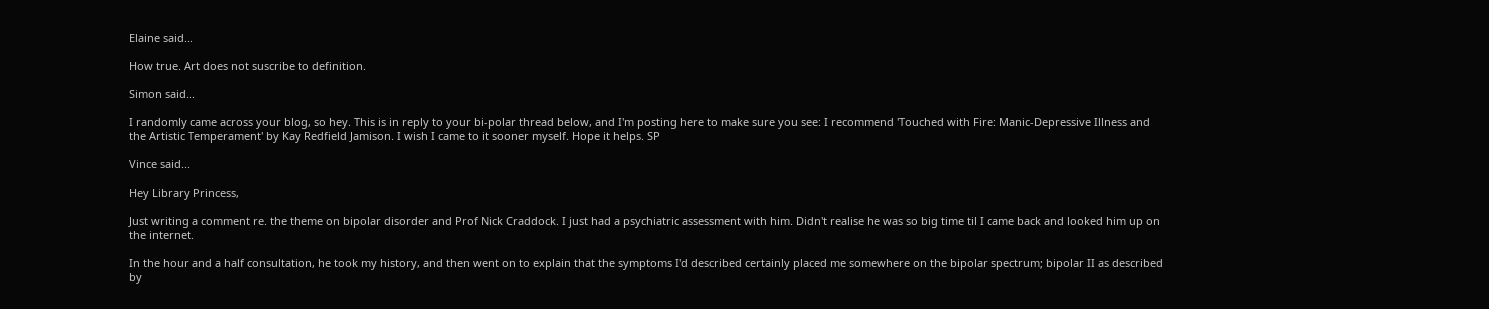Elaine said...

How true. Art does not suscribe to definition.

Simon said...

I randomly came across your blog, so hey. This is in reply to your bi-polar thread below, and I'm posting here to make sure you see: I recommend 'Touched with Fire: Manic-Depressive Illness and the Artistic Temperament' by Kay Redfield Jamison. I wish I came to it sooner myself. Hope it helps. SP

Vince said...

Hey Library Princess,

Just writing a comment re. the theme on bipolar disorder and Prof Nick Craddock. I just had a psychiatric assessment with him. Didn't realise he was so big time til I came back and looked him up on the internet.

In the hour and a half consultation, he took my history, and then went on to explain that the symptoms I'd described certainly placed me somewhere on the bipolar spectrum; bipolar II as described by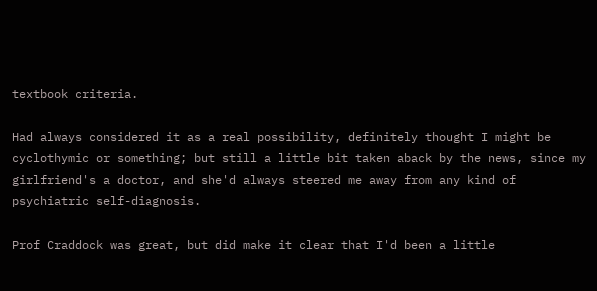textbook criteria.

Had always considered it as a real possibility, definitely thought I might be cyclothymic or something; but still a little bit taken aback by the news, since my girlfriend's a doctor, and she'd always steered me away from any kind of psychiatric self-diagnosis.

Prof Craddock was great, but did make it clear that I'd been a little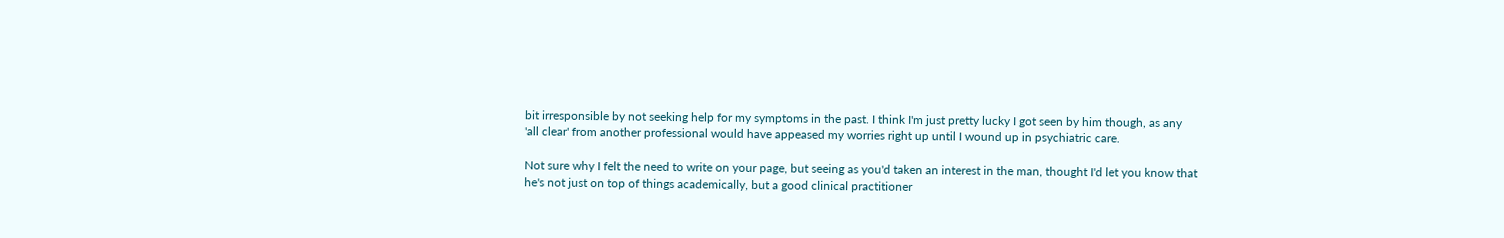bit irresponsible by not seeking help for my symptoms in the past. I think I'm just pretty lucky I got seen by him though, as any 'all clear' from another professional would have appeased my worries right up until I wound up in psychiatric care.

Not sure why I felt the need to write on your page, but seeing as you'd taken an interest in the man, thought I'd let you know that he's not just on top of things academically, but a good clinical practitioner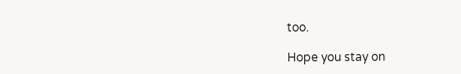too.

Hope you stay on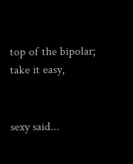top of the bipolar; take it easy,


sexy said...